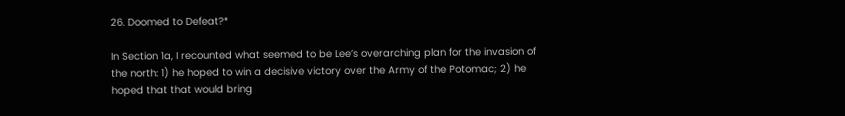26. Doomed to Defeat?*

In Section 1a, I recounted what seemed to be Lee’s overarching plan for the invasion of the north: 1) he hoped to win a decisive victory over the Army of the Potomac; 2) he hoped that that would bring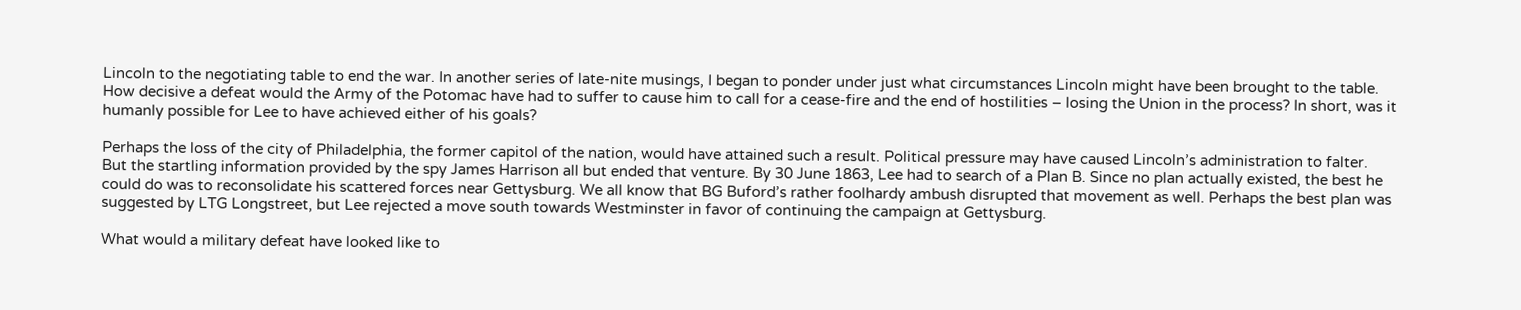Lincoln to the negotiating table to end the war. In another series of late-nite musings, I began to ponder under just what circumstances Lincoln might have been brought to the table. How decisive a defeat would the Army of the Potomac have had to suffer to cause him to call for a cease-fire and the end of hostilities – losing the Union in the process? In short, was it humanly possible for Lee to have achieved either of his goals?

Perhaps the loss of the city of Philadelphia, the former capitol of the nation, would have attained such a result. Political pressure may have caused Lincoln’s administration to falter. But the startling information provided by the spy James Harrison all but ended that venture. By 30 June 1863, Lee had to search of a Plan B. Since no plan actually existed, the best he could do was to reconsolidate his scattered forces near Gettysburg. We all know that BG Buford’s rather foolhardy ambush disrupted that movement as well. Perhaps the best plan was suggested by LTG Longstreet, but Lee rejected a move south towards Westminster in favor of continuing the campaign at Gettysburg.

What would a military defeat have looked like to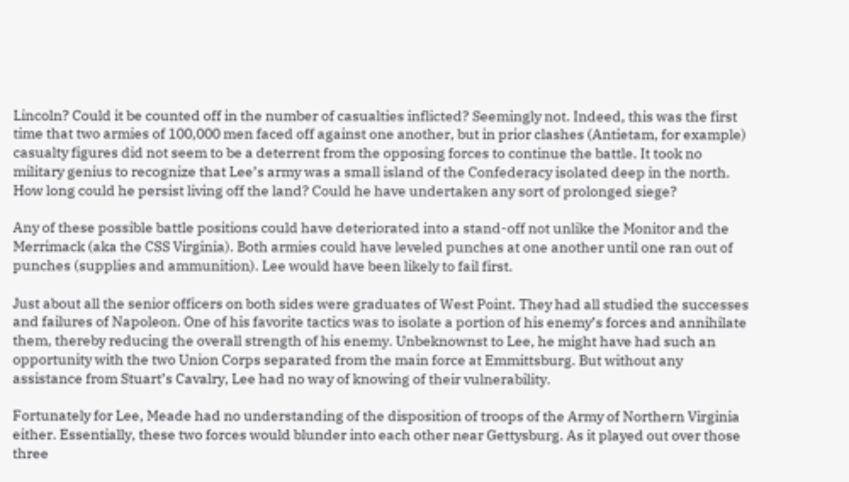Lincoln? Could it be counted off in the number of casualties inflicted? Seemingly not. Indeed, this was the first time that two armies of 100,000 men faced off against one another, but in prior clashes (Antietam, for example) casualty figures did not seem to be a deterrent from the opposing forces to continue the battle. It took no military genius to recognize that Lee’s army was a small island of the Confederacy isolated deep in the north. How long could he persist living off the land? Could he have undertaken any sort of prolonged siege?

Any of these possible battle positions could have deteriorated into a stand-off not unlike the Monitor and the Merrimack (aka the CSS Virginia). Both armies could have leveled punches at one another until one ran out of punches (supplies and ammunition). Lee would have been likely to fail first.

Just about all the senior officers on both sides were graduates of West Point. They had all studied the successes and failures of Napoleon. One of his favorite tactics was to isolate a portion of his enemy’s forces and annihilate them, thereby reducing the overall strength of his enemy. Unbeknownst to Lee, he might have had such an opportunity with the two Union Corps separated from the main force at Emmittsburg. But without any assistance from Stuart’s Cavalry, Lee had no way of knowing of their vulnerability.

Fortunately for Lee, Meade had no understanding of the disposition of troops of the Army of Northern Virginia either. Essentially, these two forces would blunder into each other near Gettysburg. As it played out over those three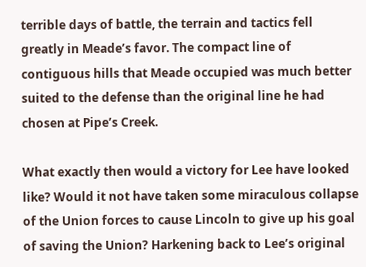terrible days of battle, the terrain and tactics fell greatly in Meade’s favor. The compact line of contiguous hills that Meade occupied was much better suited to the defense than the original line he had chosen at Pipe’s Creek.

What exactly then would a victory for Lee have looked like? Would it not have taken some miraculous collapse of the Union forces to cause Lincoln to give up his goal of saving the Union? Harkening back to Lee’s original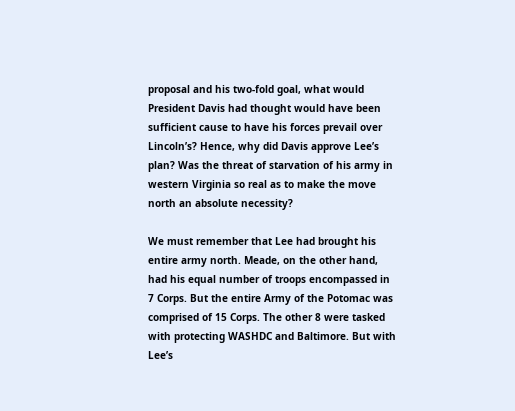proposal and his two-fold goal, what would President Davis had thought would have been sufficient cause to have his forces prevail over Lincoln’s? Hence, why did Davis approve Lee’s plan? Was the threat of starvation of his army in western Virginia so real as to make the move north an absolute necessity?

We must remember that Lee had brought his entire army north. Meade, on the other hand, had his equal number of troops encompassed in 7 Corps. But the entire Army of the Potomac was comprised of 15 Corps. The other 8 were tasked with protecting WASHDC and Baltimore. But with Lee’s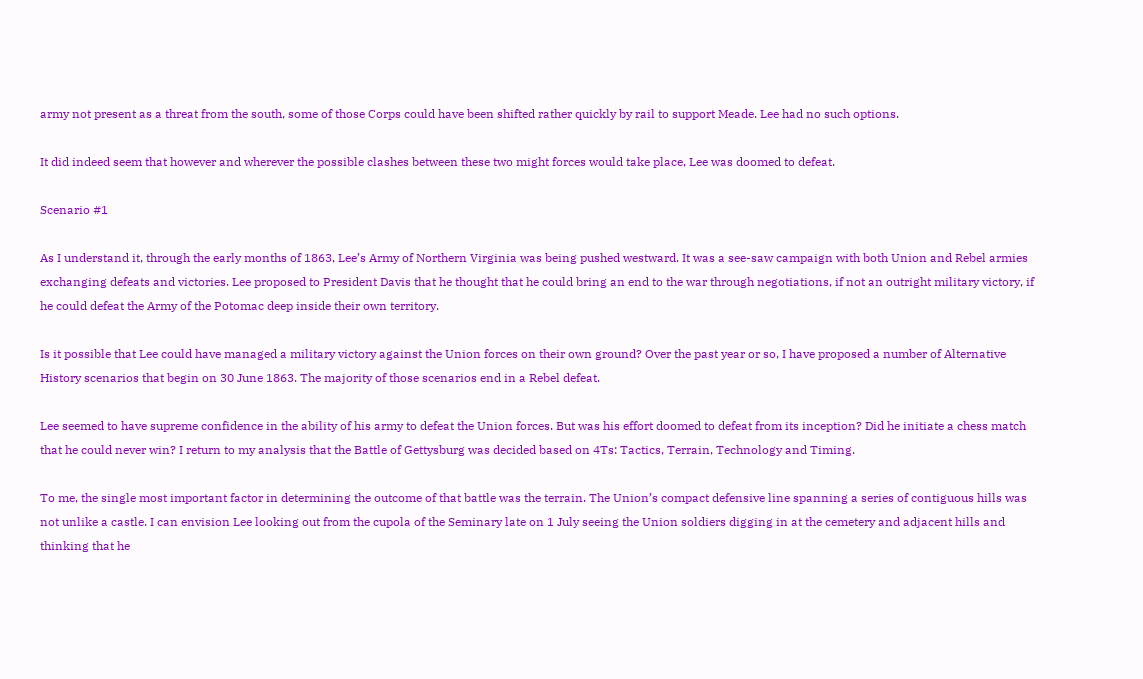army not present as a threat from the south, some of those Corps could have been shifted rather quickly by rail to support Meade. Lee had no such options.

It did indeed seem that however and wherever the possible clashes between these two might forces would take place, Lee was doomed to defeat.

Scenario #1

As I understand it, through the early months of 1863, Lee’s Army of Northern Virginia was being pushed westward. It was a see-saw campaign with both Union and Rebel armies exchanging defeats and victories. Lee proposed to President Davis that he thought that he could bring an end to the war through negotiations, if not an outright military victory, if he could defeat the Army of the Potomac deep inside their own territory.

Is it possible that Lee could have managed a military victory against the Union forces on their own ground? Over the past year or so, I have proposed a number of Alternative History scenarios that begin on 30 June 1863. The majority of those scenarios end in a Rebel defeat.

Lee seemed to have supreme confidence in the ability of his army to defeat the Union forces. But was his effort doomed to defeat from its inception? Did he initiate a chess match that he could never win? I return to my analysis that the Battle of Gettysburg was decided based on 4Ts: Tactics, Terrain, Technology and Timing.

To me, the single most important factor in determining the outcome of that battle was the terrain. The Union’s compact defensive line spanning a series of contiguous hills was not unlike a castle. I can envision Lee looking out from the cupola of the Seminary late on 1 July seeing the Union soldiers digging in at the cemetery and adjacent hills and thinking that he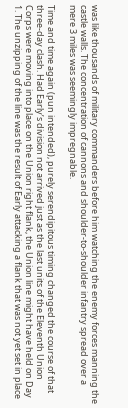was like thousands of military commanders before him watching the enemy forces manning the castle walls. The concentration of cannons and shoulder-to-shoulder infantry spread over a mere 3 miles was seemingly impregnable.

Time and time again (pun intended), purely serendipitous timing changed the course of that three-day clash. Had Early’s division not arrived just as the last units of the Eleventh Union Corps were moving into place on the Union right flank, the Union line might have held on Day 1. The unzipping of the line was the result of Early attacking a flank that was not yet set in place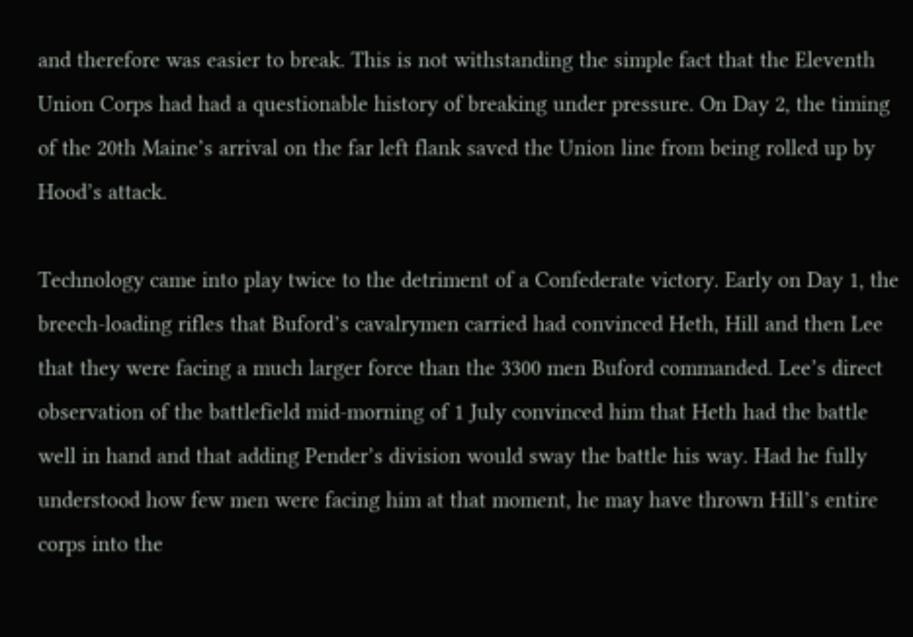and therefore was easier to break. This is not withstanding the simple fact that the Eleventh Union Corps had had a questionable history of breaking under pressure. On Day 2, the timing of the 20th Maine’s arrival on the far left flank saved the Union line from being rolled up by Hood’s attack.

Technology came into play twice to the detriment of a Confederate victory. Early on Day 1, the breech-loading rifles that Buford’s cavalrymen carried had convinced Heth, Hill and then Lee that they were facing a much larger force than the 3300 men Buford commanded. Lee’s direct observation of the battlefield mid-morning of 1 July convinced him that Heth had the battle well in hand and that adding Pender’s division would sway the battle his way. Had he fully understood how few men were facing him at that moment, he may have thrown Hill’s entire corps into the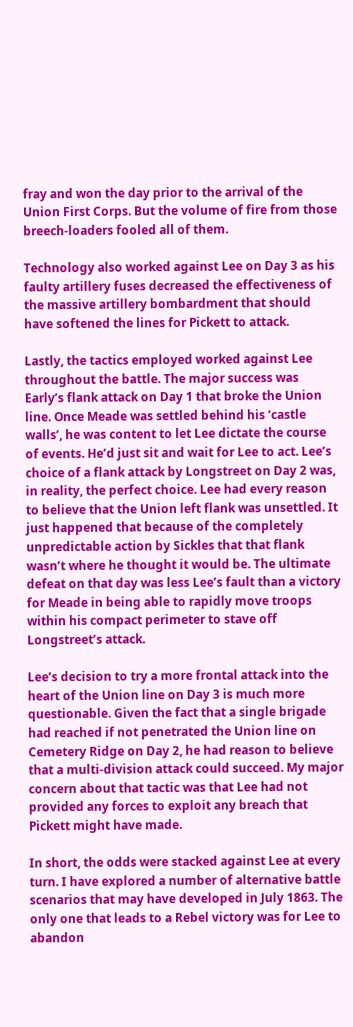fray and won the day prior to the arrival of the Union First Corps. But the volume of fire from those breech-loaders fooled all of them.

Technology also worked against Lee on Day 3 as his faulty artillery fuses decreased the effectiveness of the massive artillery bombardment that should have softened the lines for Pickett to attack.

Lastly, the tactics employed worked against Lee throughout the battle. The major success was Early’s flank attack on Day 1 that broke the Union line. Once Meade was settled behind his ‘castle walls’, he was content to let Lee dictate the course of events. He’d just sit and wait for Lee to act. Lee’s choice of a flank attack by Longstreet on Day 2 was, in reality, the perfect choice. Lee had every reason to believe that the Union left flank was unsettled. It just happened that because of the completely unpredictable action by Sickles that that flank wasn’t where he thought it would be. The ultimate defeat on that day was less Lee’s fault than a victory for Meade in being able to rapidly move troops within his compact perimeter to stave off Longstreet’s attack.

Lee’s decision to try a more frontal attack into the heart of the Union line on Day 3 is much more questionable. Given the fact that a single brigade had reached if not penetrated the Union line on Cemetery Ridge on Day 2, he had reason to believe that a multi-division attack could succeed. My major concern about that tactic was that Lee had not provided any forces to exploit any breach that Pickett might have made.

In short, the odds were stacked against Lee at every turn. I have explored a number of alternative battle scenarios that may have developed in July 1863. The only one that leads to a Rebel victory was for Lee to abandon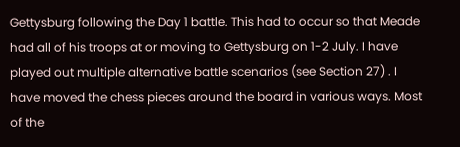Gettysburg following the Day 1 battle. This had to occur so that Meade had all of his troops at or moving to Gettysburg on 1-2 July. I have played out multiple alternative battle scenarios (see Section 27) . I have moved the chess pieces around the board in various ways. Most of the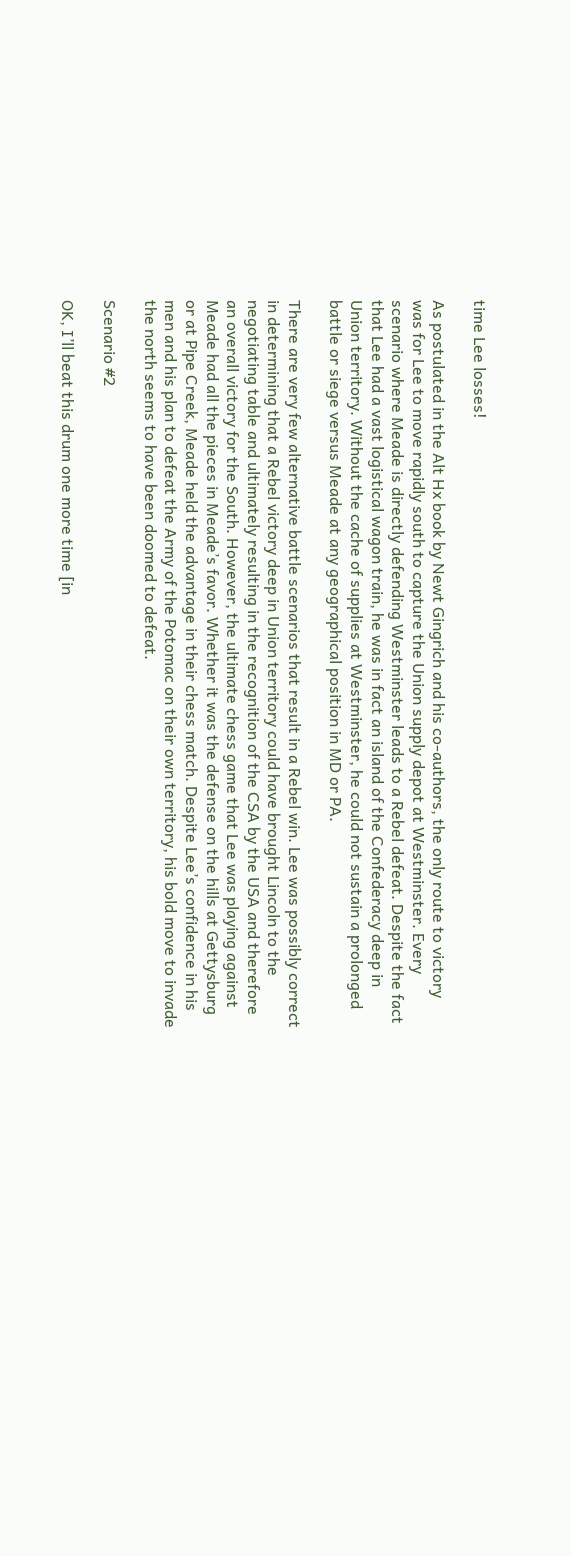time Lee losses!

As postulated in the Alt Hx book by Newt Gingrich and his co-authors, the only route to victory was for Lee to move rapidly south to capture the Union supply depot at Westminster. Every scenario where Meade is directly defending Westminster leads to a Rebel defeat. Despite the fact that Lee had a vast logistical wagon train, he was in fact an island of the Confederacy deep in Union territory. Without the cache of supplies at Westminster, he could not sustain a prolonged battle or siege versus Meade at any geographical position in MD or PA.

There are very few alternative battle scenarios that result in a Rebel win. Lee was possibly correct in determining that a Rebel victory deep in Union territory could have brought Lincoln to the negotiating table and ultimately resulting in the recognition of the CSA by the USA and therefore an overall victory for the South. However, the ultimate chess game that Lee was playing against Meade had all the pieces in Meade’s favor. Whether it was the defense on the hills at Gettysburg or at Pipe Creek, Meade held the advantage in their chess match. Despite Lee’s confidence in his men and his plan to defeat the Army of the Potomac on their own territory, his bold move to invade the north seems to have been doomed to defeat.

Scenario #2

OK, I’ll beat this drum one more time [in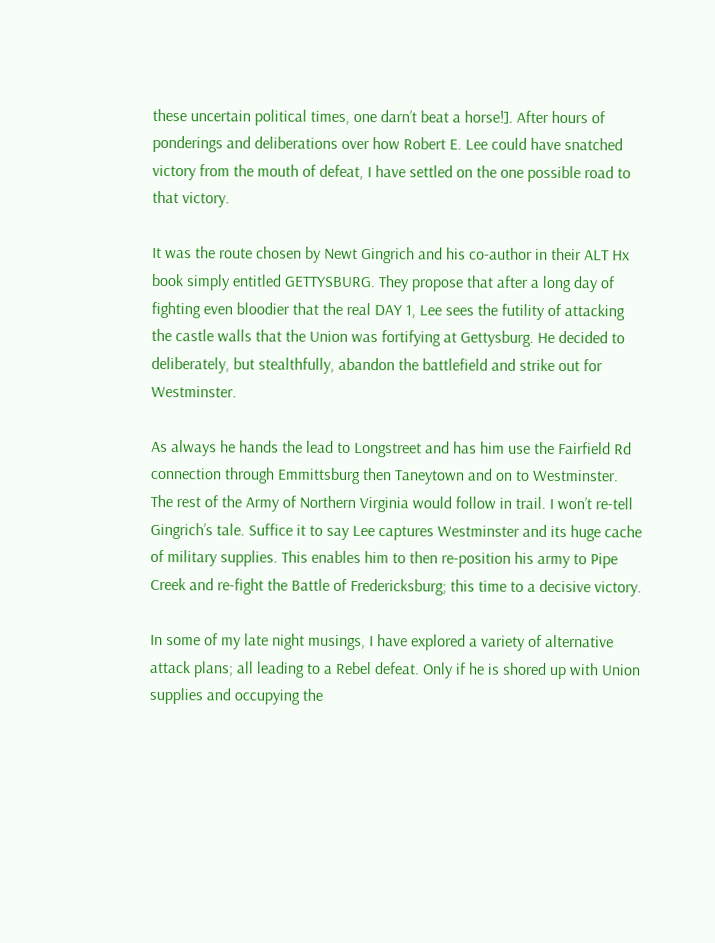these uncertain political times, one darn’t beat a horse!]. After hours of ponderings and deliberations over how Robert E. Lee could have snatched victory from the mouth of defeat, I have settled on the one possible road to that victory.

It was the route chosen by Newt Gingrich and his co-author in their ALT Hx book simply entitled GETTYSBURG. They propose that after a long day of fighting even bloodier that the real DAY 1, Lee sees the futility of attacking the castle walls that the Union was fortifying at Gettysburg. He decided to deliberately, but stealthfully, abandon the battlefield and strike out for Westminster.

As always he hands the lead to Longstreet and has him use the Fairfield Rd connection through Emmittsburg then Taneytown and on to Westminster. The rest of the Army of Northern Virginia would follow in trail. I won’t re-tell Gingrich’s tale. Suffice it to say Lee captures Westminster and its huge cache of military supplies. This enables him to then re-position his army to Pipe Creek and re-fight the Battle of Fredericksburg; this time to a decisive victory.

In some of my late night musings, I have explored a variety of alternative attack plans; all leading to a Rebel defeat. Only if he is shored up with Union supplies and occupying the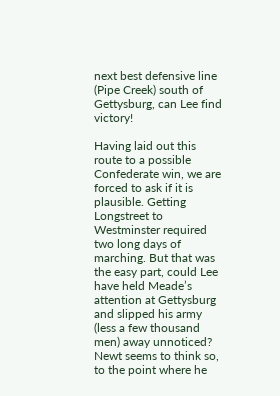next best defensive line (Pipe Creek) south of Gettysburg, can Lee find victory!

Having laid out this route to a possible Confederate win, we are forced to ask if it is plausible. Getting Longstreet to Westminster required two long days of marching. But that was the easy part, could Lee have held Meade’s attention at Gettysburg and slipped his army (less a few thousand men) away unnoticed? Newt seems to think so, to the point where he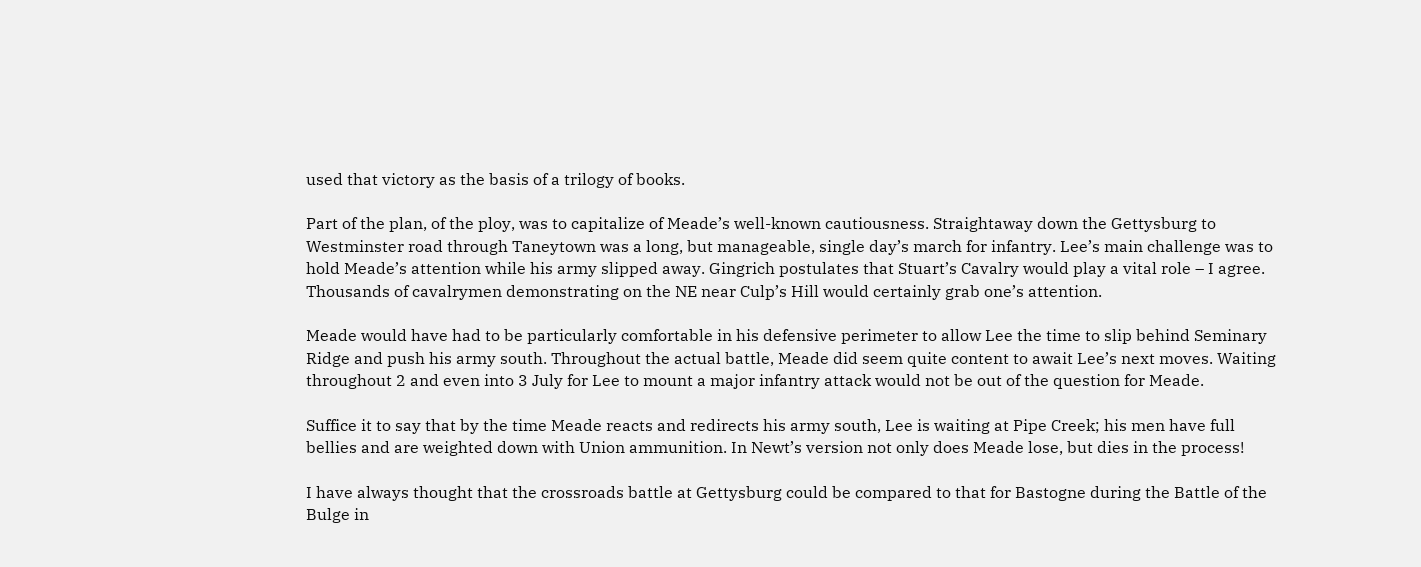used that victory as the basis of a trilogy of books.

Part of the plan, of the ploy, was to capitalize of Meade’s well-known cautiousness. Straightaway down the Gettysburg to Westminster road through Taneytown was a long, but manageable, single day’s march for infantry. Lee’s main challenge was to hold Meade’s attention while his army slipped away. Gingrich postulates that Stuart’s Cavalry would play a vital role – I agree. Thousands of cavalrymen demonstrating on the NE near Culp’s Hill would certainly grab one’s attention.

Meade would have had to be particularly comfortable in his defensive perimeter to allow Lee the time to slip behind Seminary Ridge and push his army south. Throughout the actual battle, Meade did seem quite content to await Lee’s next moves. Waiting throughout 2 and even into 3 July for Lee to mount a major infantry attack would not be out of the question for Meade.

Suffice it to say that by the time Meade reacts and redirects his army south, Lee is waiting at Pipe Creek; his men have full bellies and are weighted down with Union ammunition. In Newt’s version not only does Meade lose, but dies in the process!

I have always thought that the crossroads battle at Gettysburg could be compared to that for Bastogne during the Battle of the Bulge in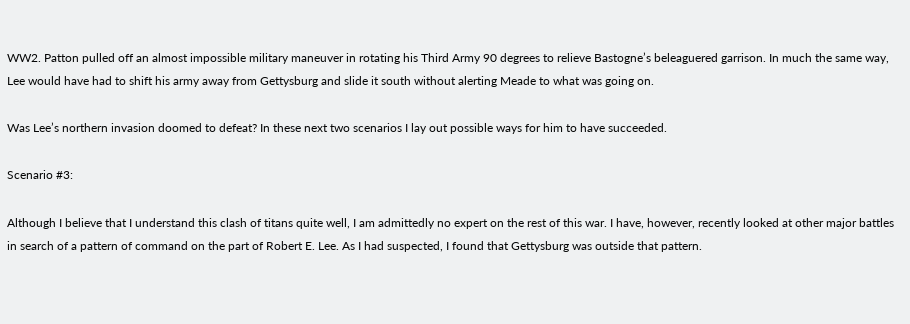WW2. Patton pulled off an almost impossible military maneuver in rotating his Third Army 90 degrees to relieve Bastogne’s beleaguered garrison. In much the same way, Lee would have had to shift his army away from Gettysburg and slide it south without alerting Meade to what was going on.

Was Lee’s northern invasion doomed to defeat? In these next two scenarios I lay out possible ways for him to have succeeded.

Scenario #3:

Although I believe that I understand this clash of titans quite well, I am admittedly no expert on the rest of this war. I have, however, recently looked at other major battles in search of a pattern of command on the part of Robert E. Lee. As I had suspected, I found that Gettysburg was outside that pattern.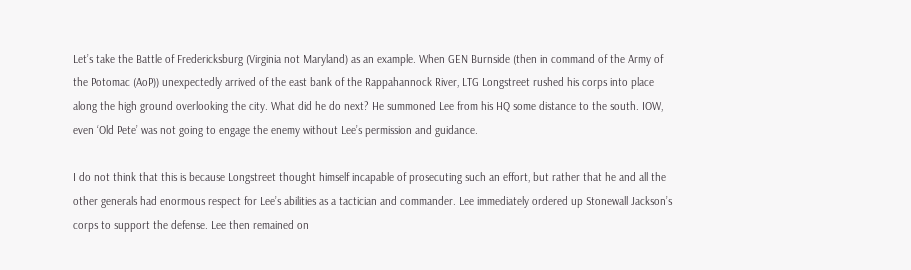Let’s take the Battle of Fredericksburg (Virginia not Maryland) as an example. When GEN Burnside (then in command of the Army of the Potomac (AoP)) unexpectedly arrived of the east bank of the Rappahannock River, LTG Longstreet rushed his corps into place along the high ground overlooking the city. What did he do next? He summoned Lee from his HQ some distance to the south. IOW, even ‘Old Pete’ was not going to engage the enemy without Lee’s permission and guidance.

I do not think that this is because Longstreet thought himself incapable of prosecuting such an effort, but rather that he and all the other generals had enormous respect for Lee’s abilities as a tactician and commander. Lee immediately ordered up Stonewall Jackson’s corps to support the defense. Lee then remained on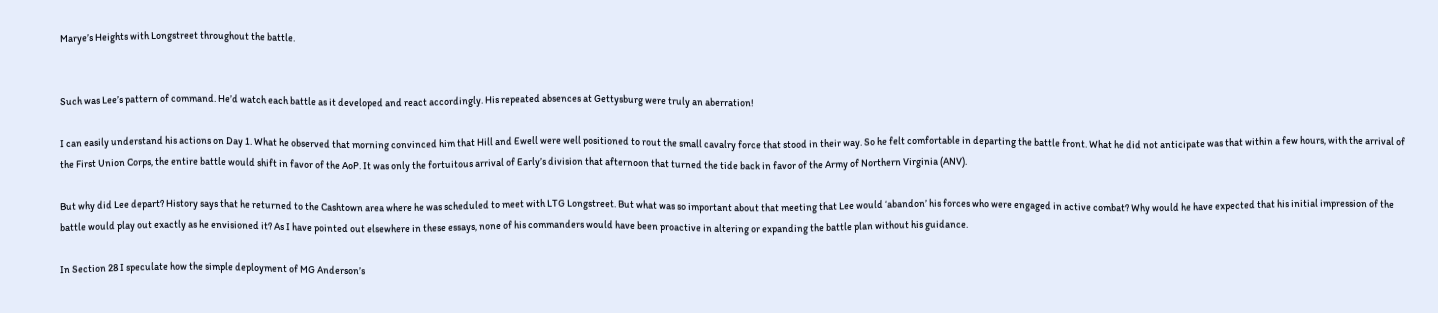Marye’s Heights with Longstreet throughout the battle.


Such was Lee’s pattern of command. He’d watch each battle as it developed and react accordingly. His repeated absences at Gettysburg were truly an aberration!

I can easily understand his actions on Day 1. What he observed that morning convinced him that Hill and Ewell were well positioned to rout the small cavalry force that stood in their way. So he felt comfortable in departing the battle front. What he did not anticipate was that within a few hours, with the arrival of the First Union Corps, the entire battle would shift in favor of the AoP. It was only the fortuitous arrival of Early’s division that afternoon that turned the tide back in favor of the Army of Northern Virginia (ANV).

But why did Lee depart? History says that he returned to the Cashtown area where he was scheduled to meet with LTG Longstreet. But what was so important about that meeting that Lee would ‘abandon’ his forces who were engaged in active combat? Why would he have expected that his initial impression of the battle would play out exactly as he envisioned it? As I have pointed out elsewhere in these essays, none of his commanders would have been proactive in altering or expanding the battle plan without his guidance.

In Section 28 I speculate how the simple deployment of MG Anderson’s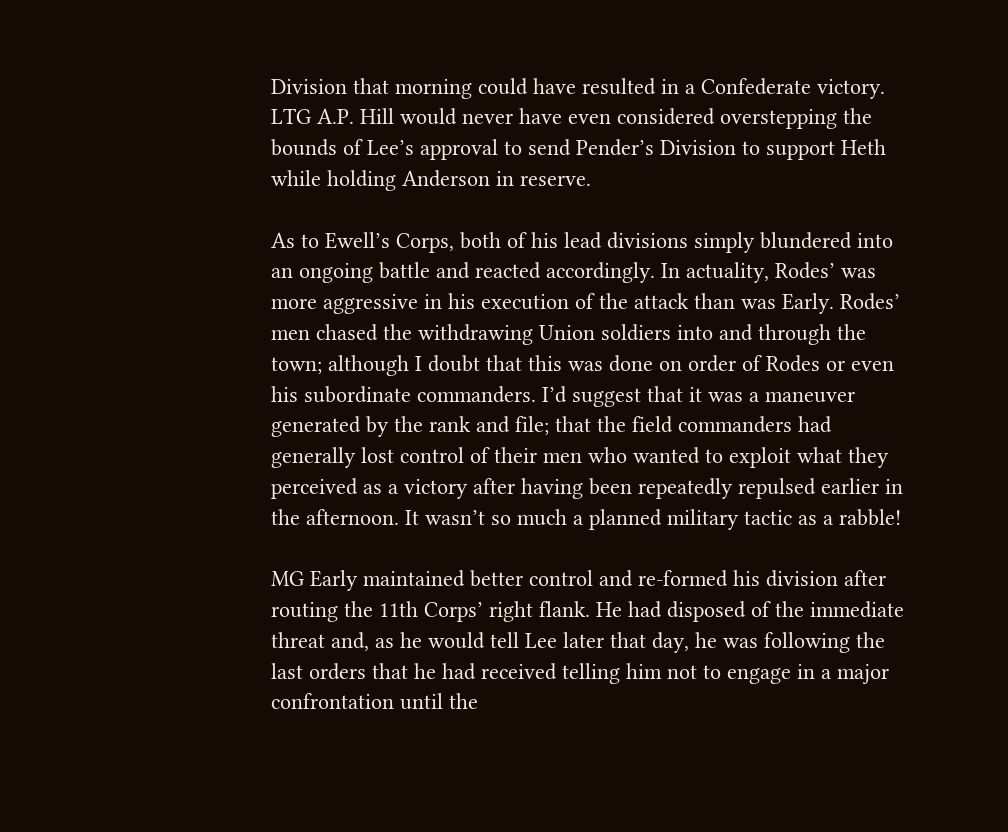Division that morning could have resulted in a Confederate victory. LTG A.P. Hill would never have even considered overstepping the bounds of Lee’s approval to send Pender’s Division to support Heth while holding Anderson in reserve.

As to Ewell’s Corps, both of his lead divisions simply blundered into an ongoing battle and reacted accordingly. In actuality, Rodes’ was more aggressive in his execution of the attack than was Early. Rodes’ men chased the withdrawing Union soldiers into and through the town; although I doubt that this was done on order of Rodes or even his subordinate commanders. I’d suggest that it was a maneuver generated by the rank and file; that the field commanders had generally lost control of their men who wanted to exploit what they perceived as a victory after having been repeatedly repulsed earlier in the afternoon. It wasn’t so much a planned military tactic as a rabble!

MG Early maintained better control and re-formed his division after routing the 11th Corps’ right flank. He had disposed of the immediate threat and, as he would tell Lee later that day, he was following the last orders that he had received telling him not to engage in a major confrontation until the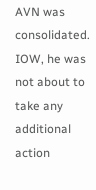AVN was consolidated. IOW, he was not about to take any additional action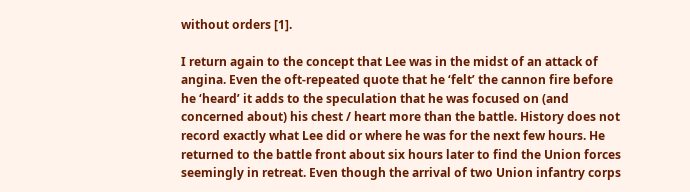without orders [1].

I return again to the concept that Lee was in the midst of an attack of angina. Even the oft-repeated quote that he ‘felt’ the cannon fire before he ‘heard’ it adds to the speculation that he was focused on (and concerned about) his chest / heart more than the battle. History does not record exactly what Lee did or where he was for the next few hours. He returned to the battle front about six hours later to find the Union forces seemingly in retreat. Even though the arrival of two Union infantry corps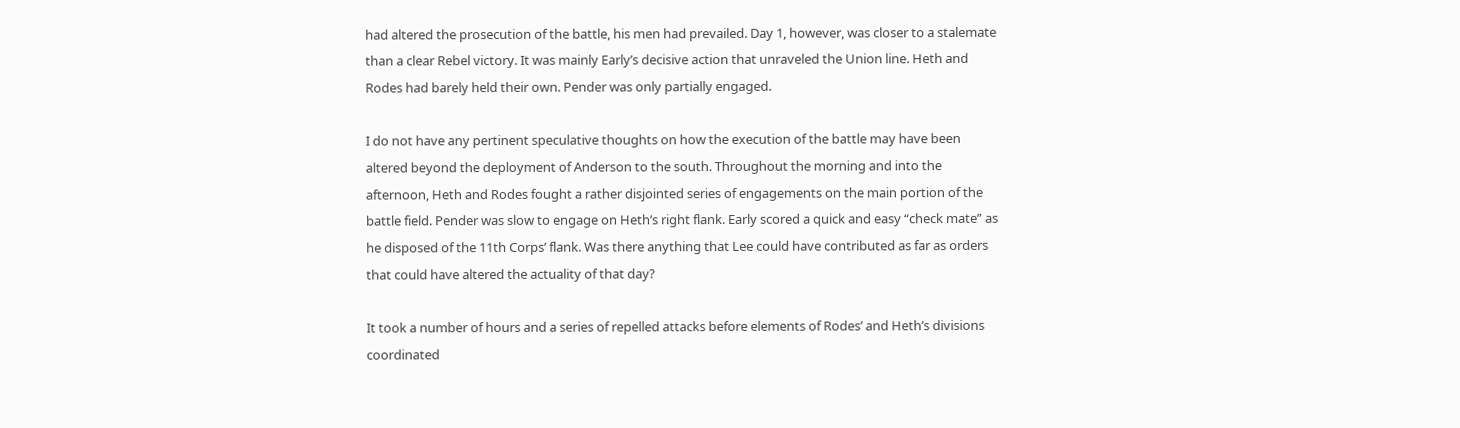had altered the prosecution of the battle, his men had prevailed. Day 1, however, was closer to a stalemate than a clear Rebel victory. It was mainly Early’s decisive action that unraveled the Union line. Heth and Rodes had barely held their own. Pender was only partially engaged.

I do not have any pertinent speculative thoughts on how the execution of the battle may have been altered beyond the deployment of Anderson to the south. Throughout the morning and into the afternoon, Heth and Rodes fought a rather disjointed series of engagements on the main portion of the battle field. Pender was slow to engage on Heth’s right flank. Early scored a quick and easy “check mate” as he disposed of the 11th Corps’ flank. Was there anything that Lee could have contributed as far as orders that could have altered the actuality of that day?

It took a number of hours and a series of repelled attacks before elements of Rodes’ and Heth’s divisions coordinated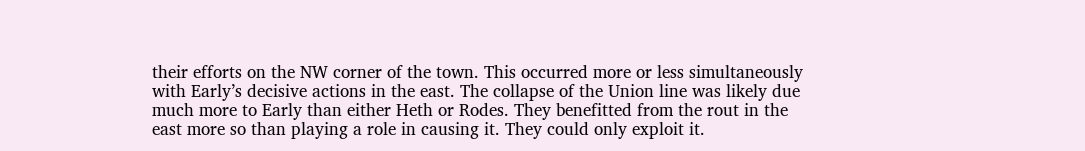their efforts on the NW corner of the town. This occurred more or less simultaneously with Early’s decisive actions in the east. The collapse of the Union line was likely due much more to Early than either Heth or Rodes. They benefitted from the rout in the east more so than playing a role in causing it. They could only exploit it.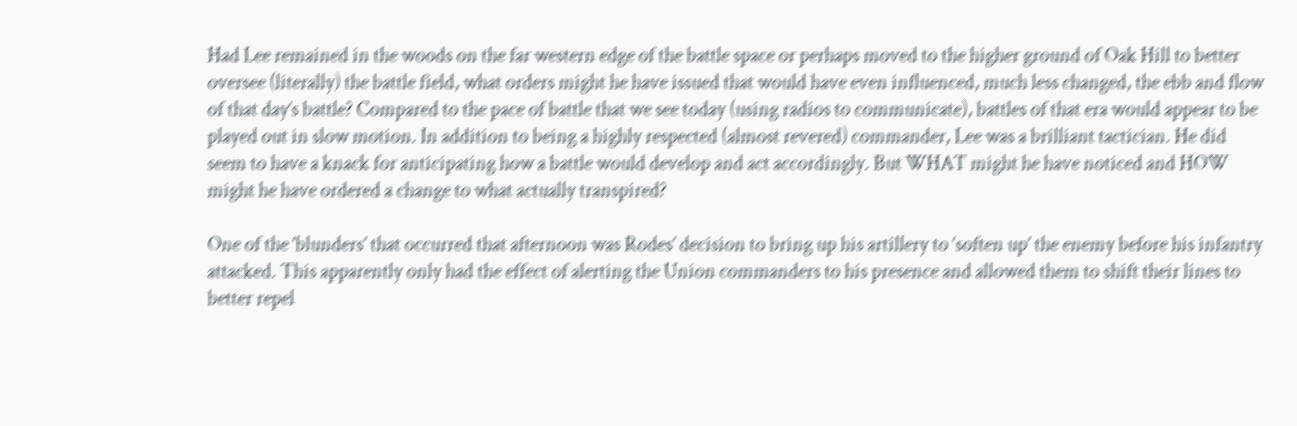Had Lee remained in the woods on the far western edge of the battle space or perhaps moved to the higher ground of Oak Hill to better oversee (literally) the battle field, what orders might he have issued that would have even influenced, much less changed, the ebb and flow of that day’s battle? Compared to the pace of battle that we see today (using radios to communicate), battles of that era would appear to be played out in slow motion. In addition to being a highly respected (almost revered) commander, Lee was a brilliant tactician. He did seem to have a knack for anticipating how a battle would develop and act accordingly. But WHAT might he have noticed and HOW might he have ordered a change to what actually transpired?

One of the ‘blunders’ that occurred that afternoon was Rodes’ decision to bring up his artillery to ‘soften up’ the enemy before his infantry attacked. This apparently only had the effect of alerting the Union commanders to his presence and allowed them to shift their lines to better repel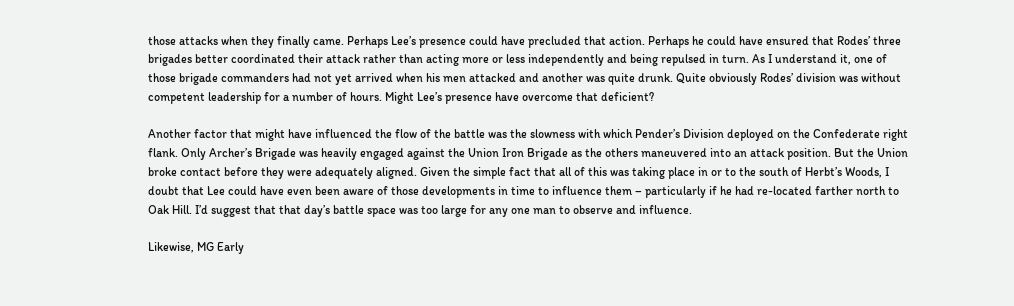those attacks when they finally came. Perhaps Lee’s presence could have precluded that action. Perhaps he could have ensured that Rodes’ three brigades better coordinated their attack rather than acting more or less independently and being repulsed in turn. As I understand it, one of those brigade commanders had not yet arrived when his men attacked and another was quite drunk. Quite obviously Rodes’ division was without competent leadership for a number of hours. Might Lee’s presence have overcome that deficient?

Another factor that might have influenced the flow of the battle was the slowness with which Pender’s Division deployed on the Confederate right flank. Only Archer’s Brigade was heavily engaged against the Union Iron Brigade as the others maneuvered into an attack position. But the Union broke contact before they were adequately aligned. Given the simple fact that all of this was taking place in or to the south of Herbt’s Woods, I doubt that Lee could have even been aware of those developments in time to influence them – particularly if he had re-located farther north to Oak Hill. I’d suggest that that day’s battle space was too large for any one man to observe and influence.

Likewise, MG Early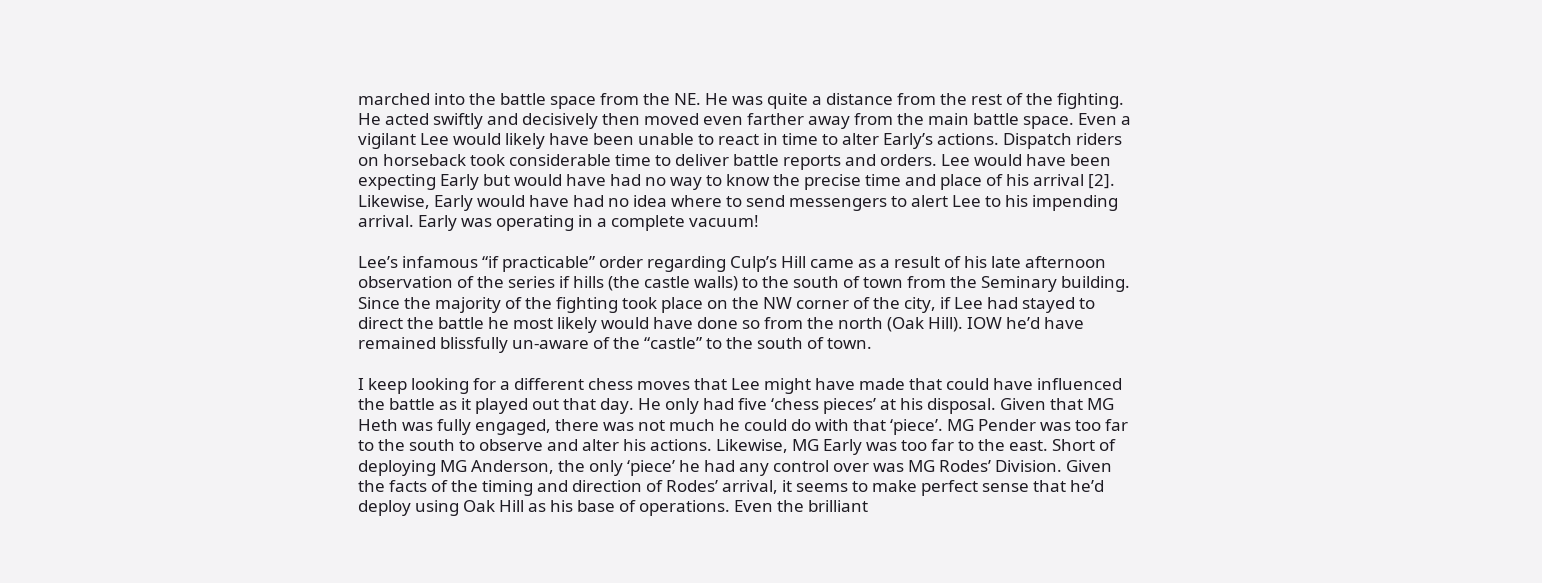marched into the battle space from the NE. He was quite a distance from the rest of the fighting. He acted swiftly and decisively then moved even farther away from the main battle space. Even a vigilant Lee would likely have been unable to react in time to alter Early’s actions. Dispatch riders on horseback took considerable time to deliver battle reports and orders. Lee would have been expecting Early but would have had no way to know the precise time and place of his arrival [2]. Likewise, Early would have had no idea where to send messengers to alert Lee to his impending arrival. Early was operating in a complete vacuum!

Lee’s infamous “if practicable” order regarding Culp’s Hill came as a result of his late afternoon observation of the series if hills (the castle walls) to the south of town from the Seminary building. Since the majority of the fighting took place on the NW corner of the city, if Lee had stayed to direct the battle he most likely would have done so from the north (Oak Hill). IOW he’d have remained blissfully un-aware of the “castle” to the south of town.

I keep looking for a different chess moves that Lee might have made that could have influenced the battle as it played out that day. He only had five ‘chess pieces’ at his disposal. Given that MG Heth was fully engaged, there was not much he could do with that ‘piece’. MG Pender was too far to the south to observe and alter his actions. Likewise, MG Early was too far to the east. Short of deploying MG Anderson, the only ‘piece’ he had any control over was MG Rodes’ Division. Given the facts of the timing and direction of Rodes’ arrival, it seems to make perfect sense that he’d deploy using Oak Hill as his base of operations. Even the brilliant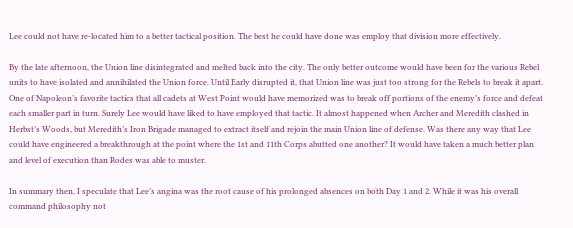Lee could not have re-located him to a better tactical position. The best he could have done was employ that division more effectively.

By the late afternoon, the Union line disintegrated and melted back into the city. The only better outcome would have been for the various Rebel units to have isolated and annihilated the Union force. Until Early disrupted it, that Union line was just too strong for the Rebels to break it apart. One of Napoleon’s favorite tactics that all cadets at West Point would have memorized was to break off portions of the enemy’s force and defeat each smaller part in turn. Surely Lee would have liked to have employed that tactic. It almost happened when Archer and Meredith clashed in Herbst’s Woods, but Meredith’s Iron Brigade managed to extract itself and rejoin the main Union line of defense. Was there any way that Lee could have engineered a breakthrough at the point where the 1st and 11th Corps abutted one another? It would have taken a much better plan and level of execution than Rodes was able to muster.

In summary then, I speculate that Lee’s angina was the root cause of his prolonged absences on both Day 1 and 2. While it was his overall command philosophy not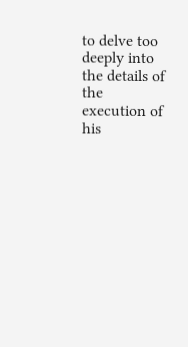to delve too deeply into the details of the execution of his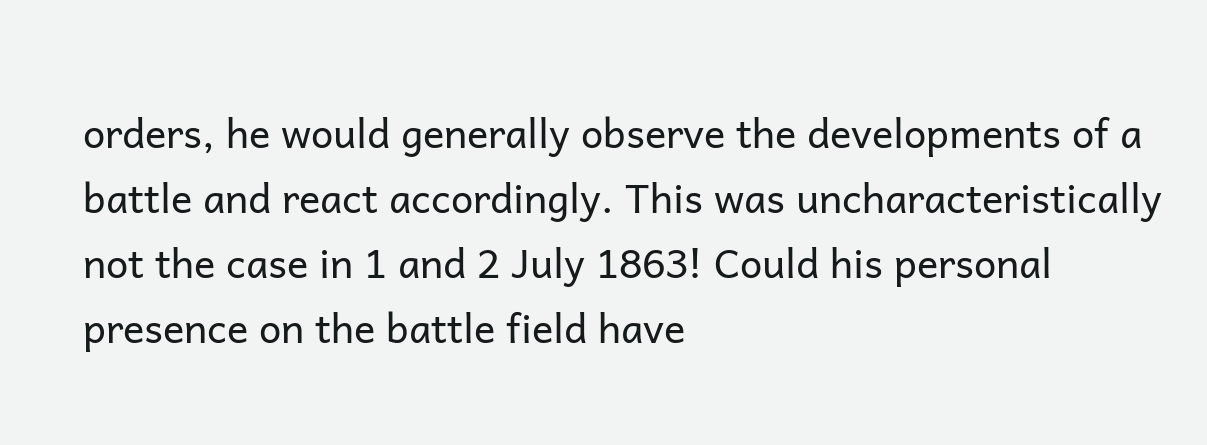orders, he would generally observe the developments of a battle and react accordingly. This was uncharacteristically not the case in 1 and 2 July 1863! Could his personal presence on the battle field have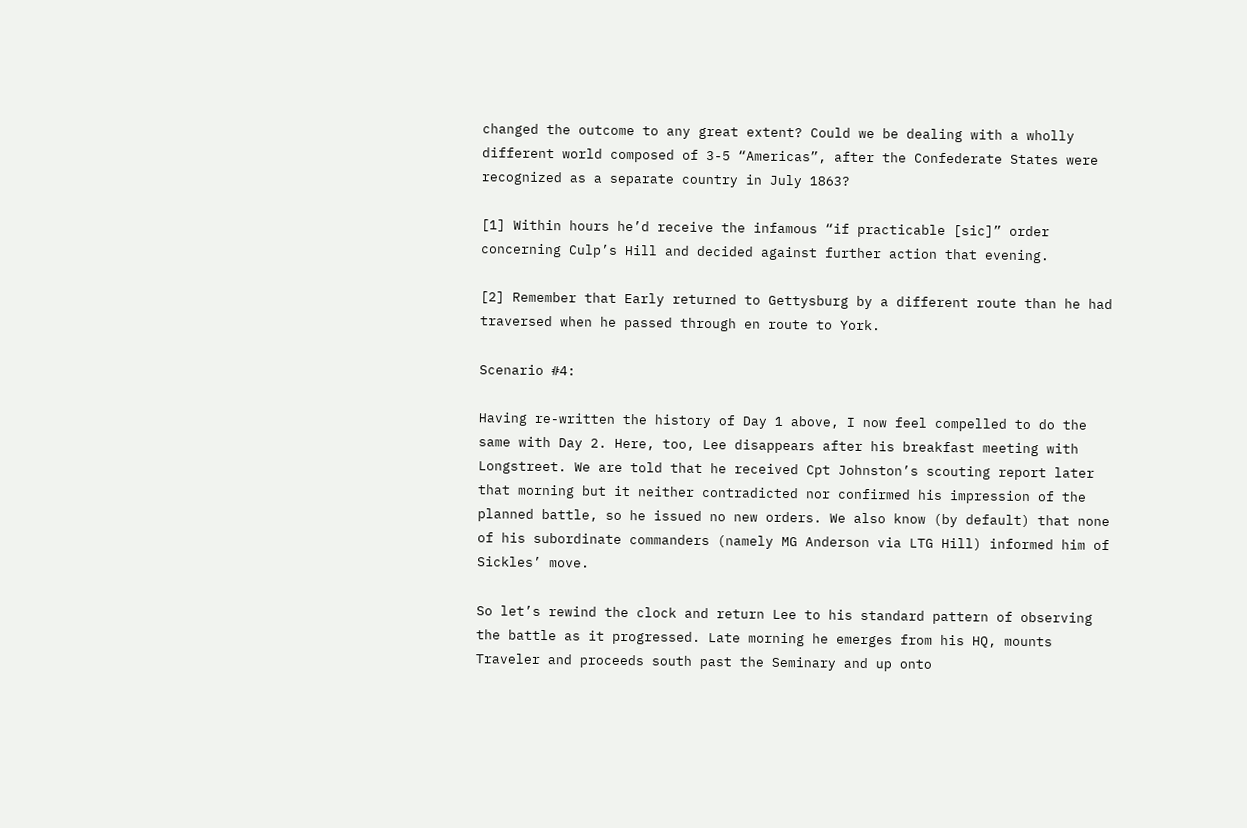changed the outcome to any great extent? Could we be dealing with a wholly different world composed of 3-5 “Americas”, after the Confederate States were recognized as a separate country in July 1863?

[1] Within hours he’d receive the infamous “if practicable [sic]” order concerning Culp’s Hill and decided against further action that evening.

[2] Remember that Early returned to Gettysburg by a different route than he had traversed when he passed through en route to York.

Scenario #4:

Having re-written the history of Day 1 above, I now feel compelled to do the same with Day 2. Here, too, Lee disappears after his breakfast meeting with Longstreet. We are told that he received Cpt Johnston’s scouting report later that morning but it neither contradicted nor confirmed his impression of the planned battle, so he issued no new orders. We also know (by default) that none of his subordinate commanders (namely MG Anderson via LTG Hill) informed him of Sickles’ move.

So let’s rewind the clock and return Lee to his standard pattern of observing the battle as it progressed. Late morning he emerges from his HQ, mounts Traveler and proceeds south past the Seminary and up onto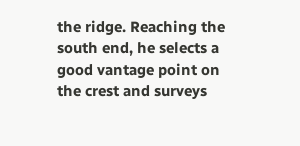the ridge. Reaching the south end, he selects a good vantage point on the crest and surveys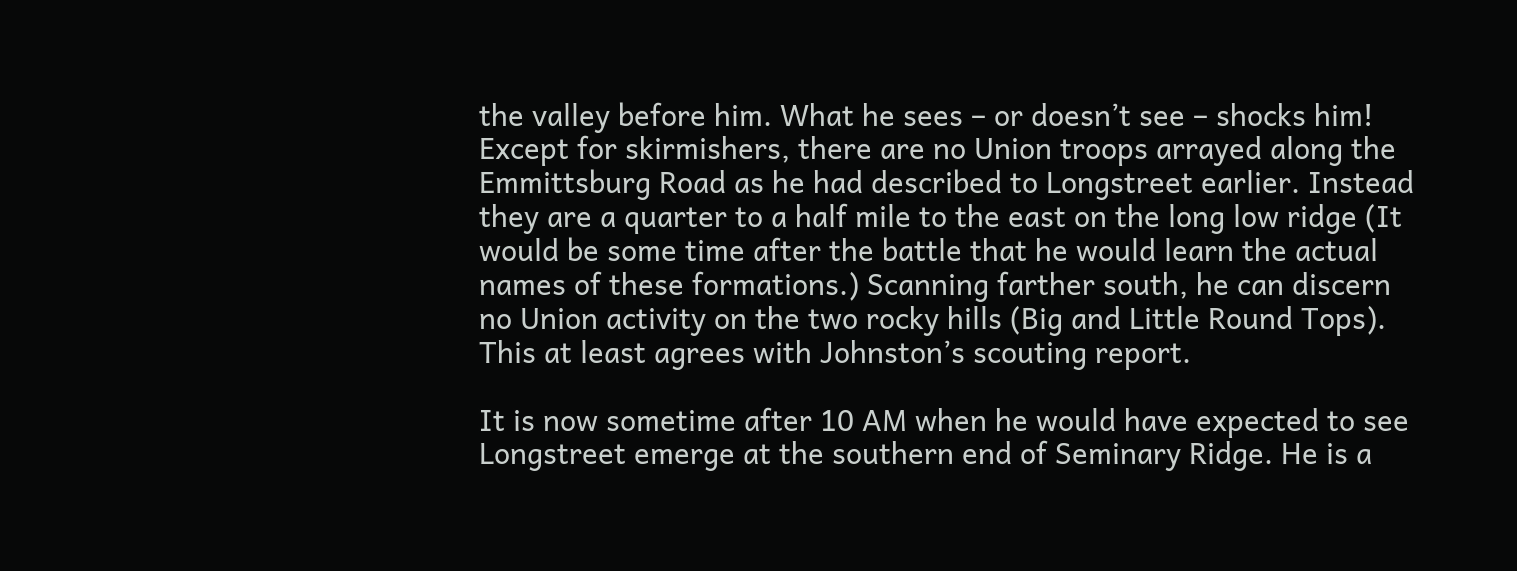the valley before him. What he sees – or doesn’t see – shocks him! Except for skirmishers, there are no Union troops arrayed along the Emmittsburg Road as he had described to Longstreet earlier. Instead they are a quarter to a half mile to the east on the long low ridge (It would be some time after the battle that he would learn the actual names of these formations.) Scanning farther south, he can discern no Union activity on the two rocky hills (Big and Little Round Tops). This at least agrees with Johnston’s scouting report.

It is now sometime after 10 AM when he would have expected to see Longstreet emerge at the southern end of Seminary Ridge. He is a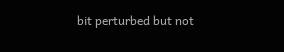bit perturbed but not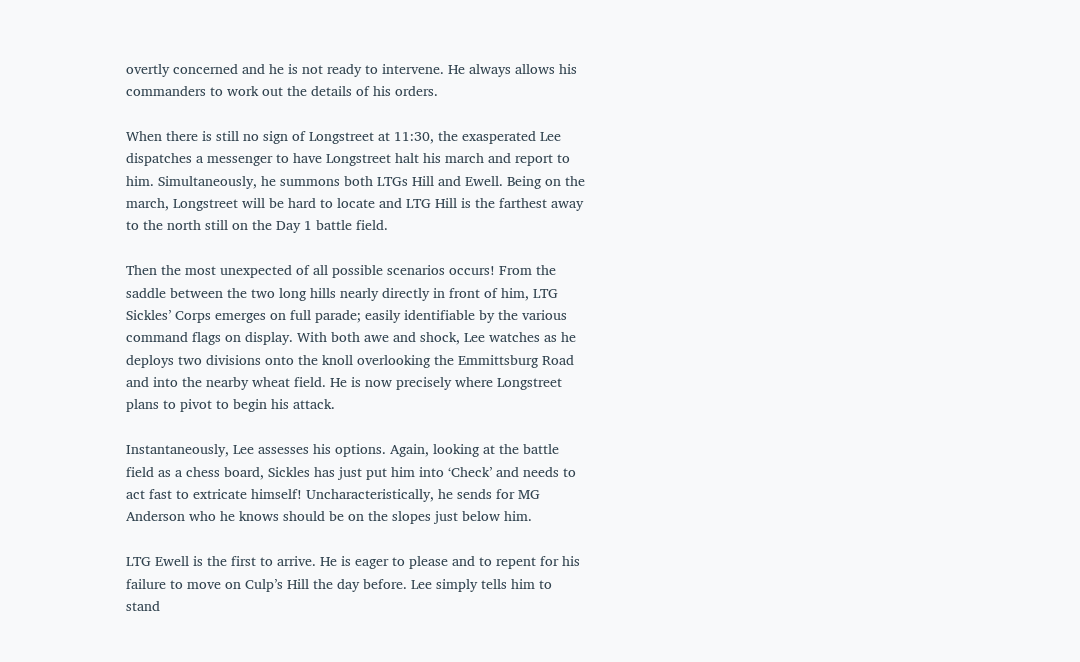overtly concerned and he is not ready to intervene. He always allows his commanders to work out the details of his orders.

When there is still no sign of Longstreet at 11:30, the exasperated Lee dispatches a messenger to have Longstreet halt his march and report to him. Simultaneously, he summons both LTGs Hill and Ewell. Being on the march, Longstreet will be hard to locate and LTG Hill is the farthest away to the north still on the Day 1 battle field.

Then the most unexpected of all possible scenarios occurs! From the saddle between the two long hills nearly directly in front of him, LTG Sickles’ Corps emerges on full parade; easily identifiable by the various command flags on display. With both awe and shock, Lee watches as he deploys two divisions onto the knoll overlooking the Emmittsburg Road and into the nearby wheat field. He is now precisely where Longstreet plans to pivot to begin his attack.

Instantaneously, Lee assesses his options. Again, looking at the battle field as a chess board, Sickles has just put him into ‘Check’ and needs to act fast to extricate himself! Uncharacteristically, he sends for MG Anderson who he knows should be on the slopes just below him.

LTG Ewell is the first to arrive. He is eager to please and to repent for his failure to move on Culp’s Hill the day before. Lee simply tells him to stand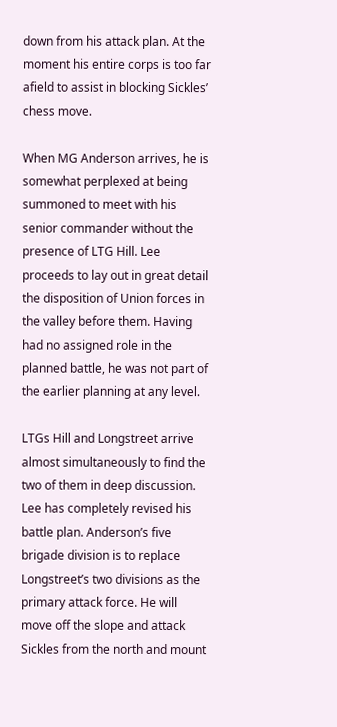down from his attack plan. At the moment his entire corps is too far afield to assist in blocking Sickles’ chess move.

When MG Anderson arrives, he is somewhat perplexed at being summoned to meet with his senior commander without the presence of LTG Hill. Lee proceeds to lay out in great detail the disposition of Union forces in the valley before them. Having had no assigned role in the planned battle, he was not part of the earlier planning at any level.

LTGs Hill and Longstreet arrive almost simultaneously to find the two of them in deep discussion. Lee has completely revised his battle plan. Anderson’s five brigade division is to replace Longstreet’s two divisions as the primary attack force. He will move off the slope and attack Sickles from the north and mount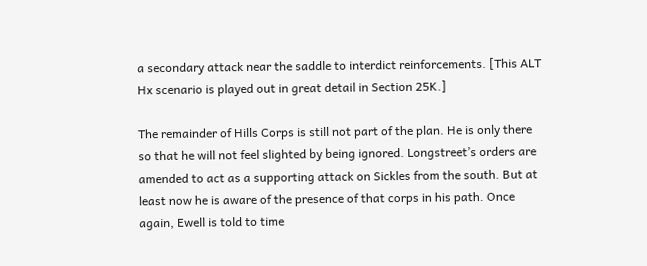a secondary attack near the saddle to interdict reinforcements. [This ALT Hx scenario is played out in great detail in Section 25K.]

The remainder of Hills Corps is still not part of the plan. He is only there so that he will not feel slighted by being ignored. Longstreet’s orders are amended to act as a supporting attack on Sickles from the south. But at least now he is aware of the presence of that corps in his path. Once again, Ewell is told to time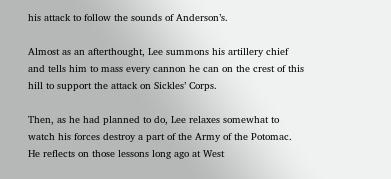his attack to follow the sounds of Anderson’s.

Almost as an afterthought, Lee summons his artillery chief and tells him to mass every cannon he can on the crest of this hill to support the attack on Sickles’ Corps.

Then, as he had planned to do, Lee relaxes somewhat to watch his forces destroy a part of the Army of the Potomac. He reflects on those lessons long ago at West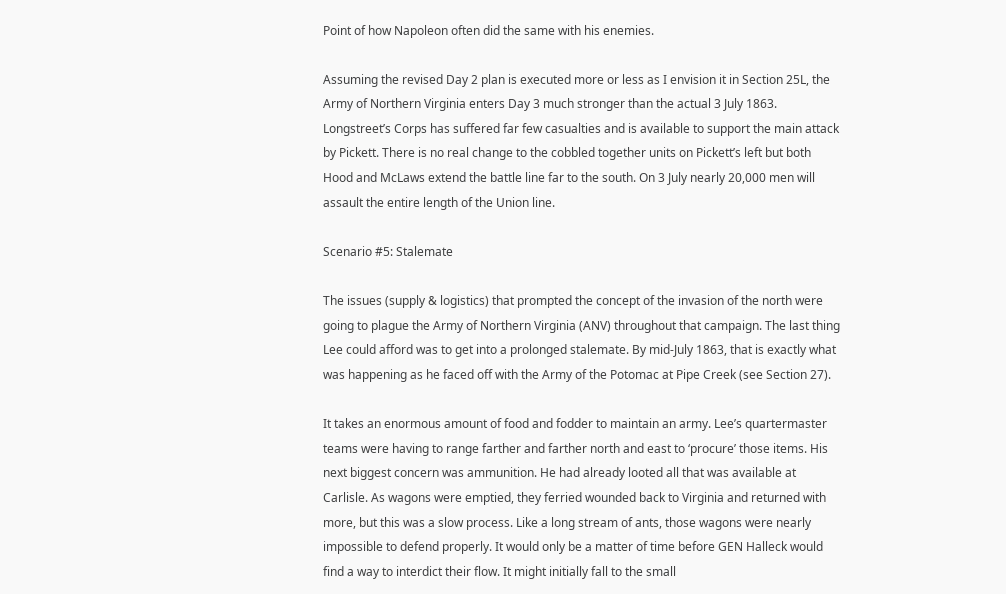Point of how Napoleon often did the same with his enemies.

Assuming the revised Day 2 plan is executed more or less as I envision it in Section 25L, the Army of Northern Virginia enters Day 3 much stronger than the actual 3 July 1863. Longstreet’s Corps has suffered far few casualties and is available to support the main attack by Pickett. There is no real change to the cobbled together units on Pickett’s left but both Hood and McLaws extend the battle line far to the south. On 3 July nearly 20,000 men will assault the entire length of the Union line.

Scenario #5: Stalemate

The issues (supply & logistics) that prompted the concept of the invasion of the north were going to plague the Army of Northern Virginia (ANV) throughout that campaign. The last thing Lee could afford was to get into a prolonged stalemate. By mid-July 1863, that is exactly what was happening as he faced off with the Army of the Potomac at Pipe Creek (see Section 27).

It takes an enormous amount of food and fodder to maintain an army. Lee’s quartermaster teams were having to range farther and farther north and east to ‘procure’ those items. His next biggest concern was ammunition. He had already looted all that was available at Carlisle. As wagons were emptied, they ferried wounded back to Virginia and returned with more, but this was a slow process. Like a long stream of ants, those wagons were nearly impossible to defend properly. It would only be a matter of time before GEN Halleck would find a way to interdict their flow. It might initially fall to the small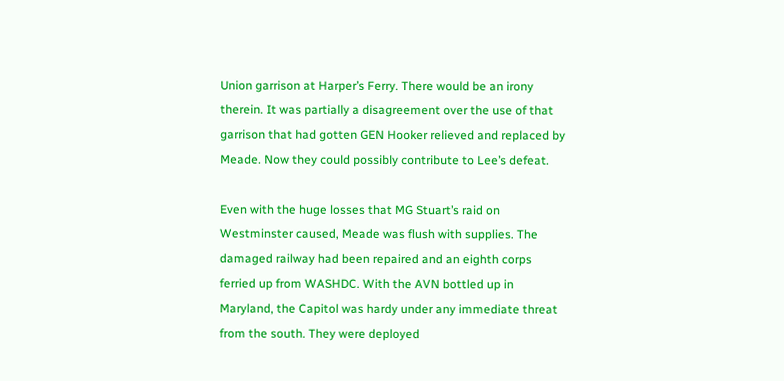Union garrison at Harper’s Ferry. There would be an irony therein. It was partially a disagreement over the use of that garrison that had gotten GEN Hooker relieved and replaced by Meade. Now they could possibly contribute to Lee’s defeat.

Even with the huge losses that MG Stuart’s raid on Westminster caused, Meade was flush with supplies. The damaged railway had been repaired and an eighth corps ferried up from WASHDC. With the AVN bottled up in Maryland, the Capitol was hardy under any immediate threat from the south. They were deployed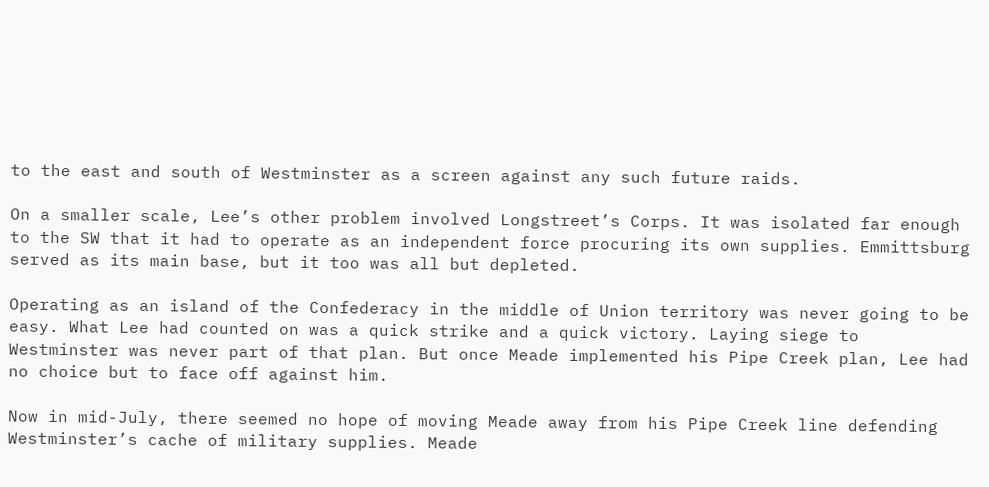to the east and south of Westminster as a screen against any such future raids.

On a smaller scale, Lee’s other problem involved Longstreet’s Corps. It was isolated far enough to the SW that it had to operate as an independent force procuring its own supplies. Emmittsburg served as its main base, but it too was all but depleted.

Operating as an island of the Confederacy in the middle of Union territory was never going to be easy. What Lee had counted on was a quick strike and a quick victory. Laying siege to Westminster was never part of that plan. But once Meade implemented his Pipe Creek plan, Lee had no choice but to face off against him.

Now in mid-July, there seemed no hope of moving Meade away from his Pipe Creek line defending Westminster’s cache of military supplies. Meade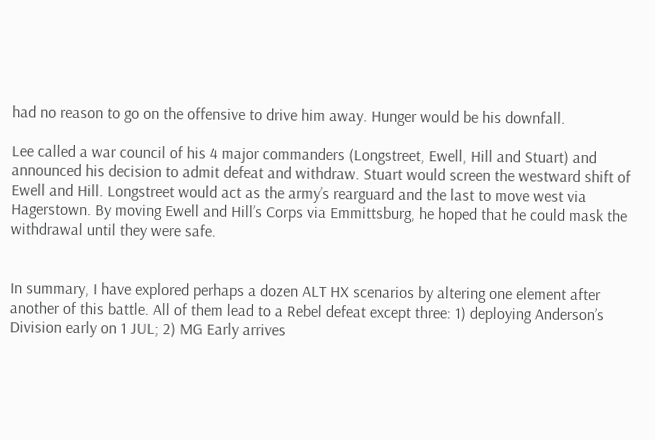had no reason to go on the offensive to drive him away. Hunger would be his downfall.

Lee called a war council of his 4 major commanders (Longstreet, Ewell, Hill and Stuart) and announced his decision to admit defeat and withdraw. Stuart would screen the westward shift of Ewell and Hill. Longstreet would act as the army’s rearguard and the last to move west via Hagerstown. By moving Ewell and Hill’s Corps via Emmittsburg, he hoped that he could mask the withdrawal until they were safe.


In summary, I have explored perhaps a dozen ALT HX scenarios by altering one element after another of this battle. All of them lead to a Rebel defeat except three: 1) deploying Anderson’s Division early on 1 JUL; 2) MG Early arrives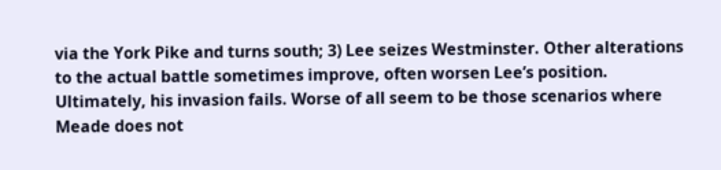via the York Pike and turns south; 3) Lee seizes Westminster. Other alterations to the actual battle sometimes improve, often worsen Lee’s position. Ultimately, his invasion fails. Worse of all seem to be those scenarios where Meade does not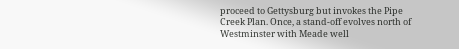proceed to Gettysburg but invokes the Pipe Creek Plan. Once, a stand-off evolves north of Westminster with Meade well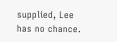supplied, Lee has no chance.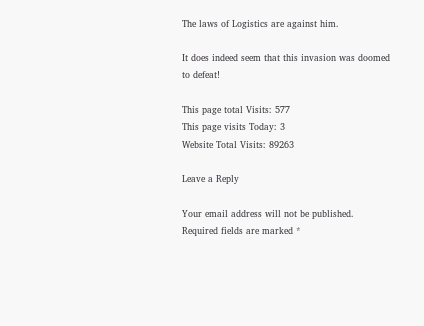The laws of Logistics are against him.

It does indeed seem that this invasion was doomed to defeat!

This page total Visits: 577
This page visits Today: 3
Website Total Visits: 89263

Leave a Reply

Your email address will not be published. Required fields are marked *